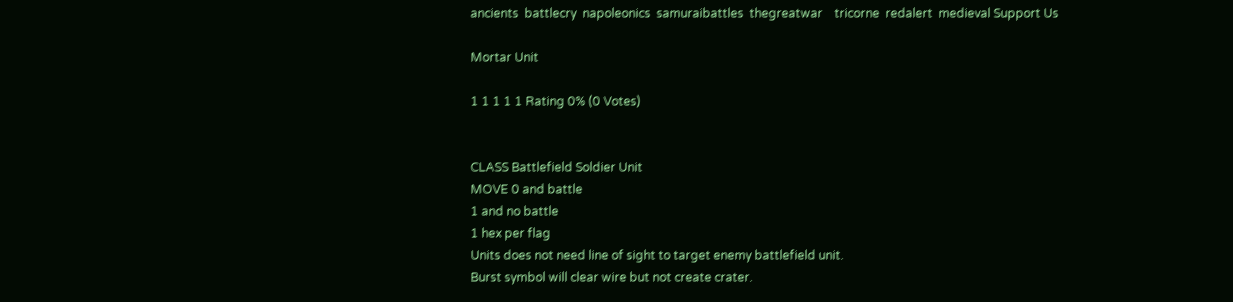ancients  battlecry  napoleonics  samuraibattles  thegreatwar    tricorne  redalert  medieval Support Us

Mortar Unit

1 1 1 1 1 Rating 0% (0 Votes)


CLASS Battlefield Soldier Unit
MOVE 0 and battle
1 and no battle
1 hex per flag
Units does not need line of sight to target enemy battlefield unit.
Burst symbol will clear wire but not create crater.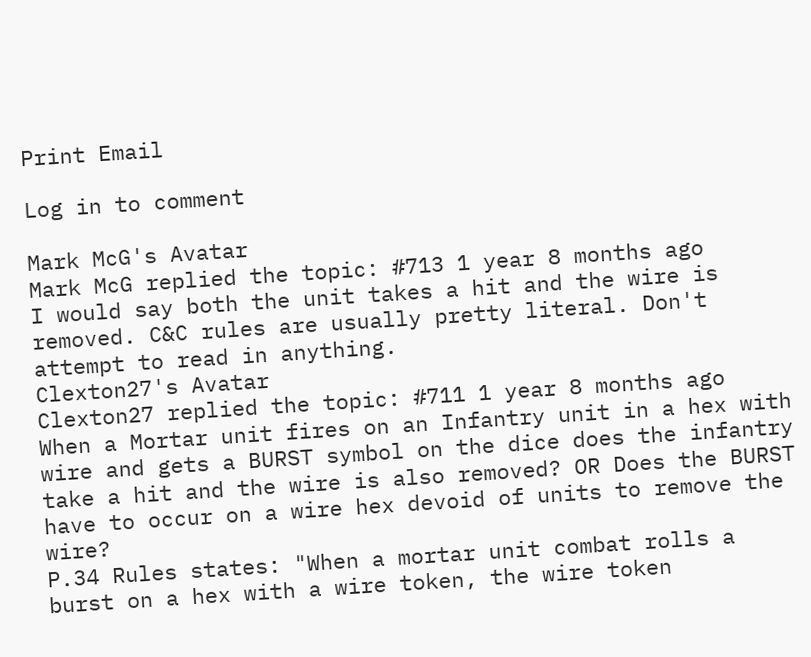Print Email

Log in to comment

Mark McG's Avatar
Mark McG replied the topic: #713 1 year 8 months ago
I would say both the unit takes a hit and the wire is removed. C&C rules are usually pretty literal. Don't attempt to read in anything.
Clexton27's Avatar
Clexton27 replied the topic: #711 1 year 8 months ago
When a Mortar unit fires on an Infantry unit in a hex with wire and gets a BURST symbol on the dice does the infantry take a hit and the wire is also removed? OR Does the BURST have to occur on a wire hex devoid of units to remove the wire?
P.34 Rules states: "When a mortar unit combat rolls a burst on a hex with a wire token, the wire token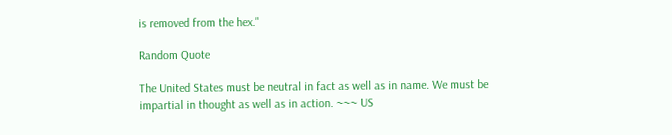is removed from the hex."

Random Quote

The United States must be neutral in fact as well as in name. We must be impartial in thought as well as in action. ~~~ US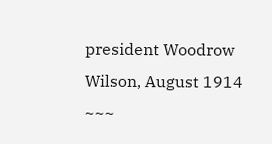president Woodrow Wilson, August 1914 ~~~